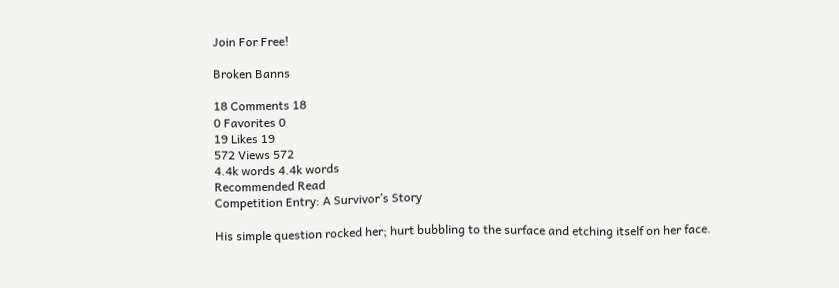Join For Free!

Broken Banns

18 Comments 18
0 Favorites 0
19 Likes 19
572 Views 572
4.4k words 4.4k words
Recommended Read
Competition Entry: A Survivor’s Story

His simple question rocked her; hurt bubbling to the surface and etching itself on her face.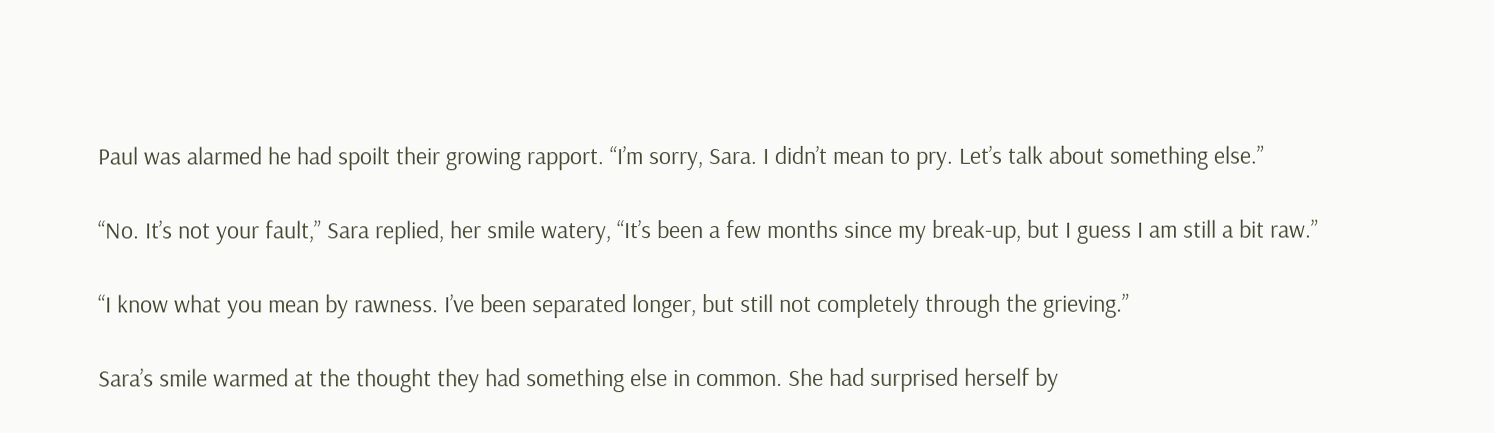Paul was alarmed he had spoilt their growing rapport. “I’m sorry, Sara. I didn’t mean to pry. Let’s talk about something else.”

“No. It’s not your fault,” Sara replied, her smile watery, “It’s been a few months since my break-up, but I guess I am still a bit raw.”

“I know what you mean by rawness. I’ve been separated longer, but still not completely through the grieving.”

Sara’s smile warmed at the thought they had something else in common. She had surprised herself by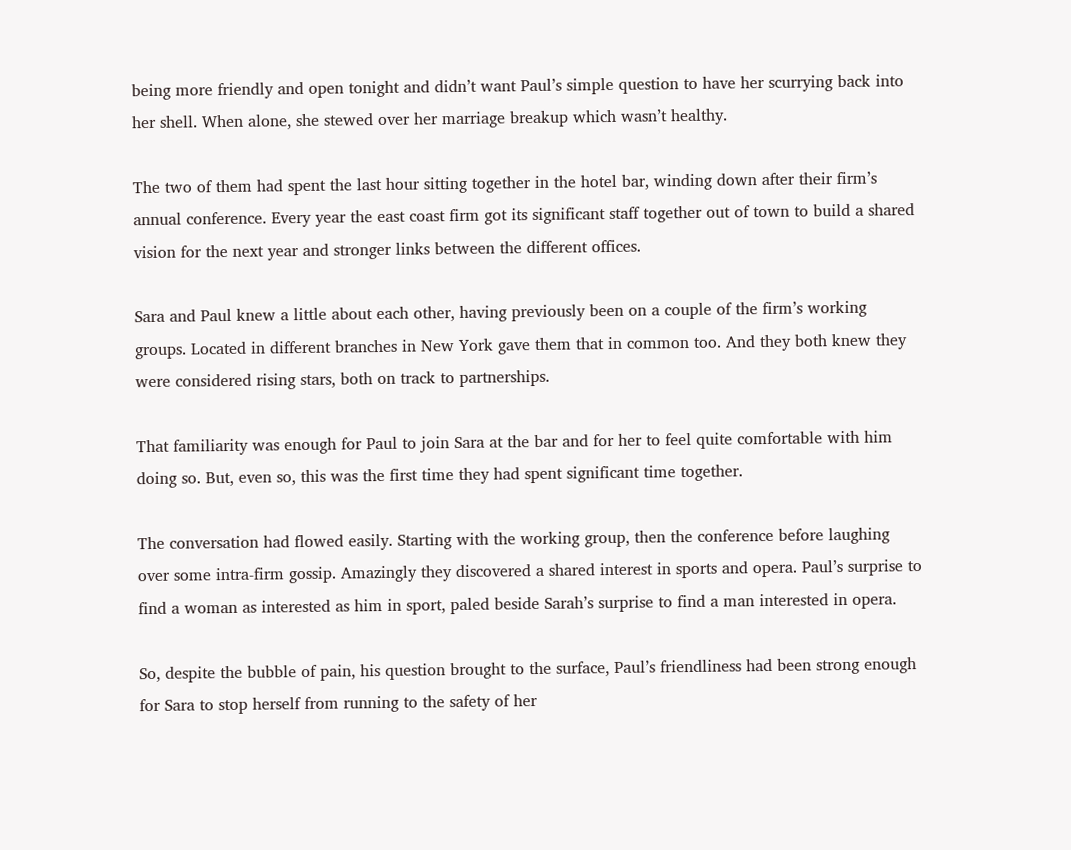being more friendly and open tonight and didn’t want Paul’s simple question to have her scurrying back into her shell. When alone, she stewed over her marriage breakup which wasn’t healthy.

The two of them had spent the last hour sitting together in the hotel bar, winding down after their firm’s annual conference. Every year the east coast firm got its significant staff together out of town to build a shared vision for the next year and stronger links between the different offices.

Sara and Paul knew a little about each other, having previously been on a couple of the firm’s working groups. Located in different branches in New York gave them that in common too. And they both knew they were considered rising stars, both on track to partnerships.

That familiarity was enough for Paul to join Sara at the bar and for her to feel quite comfortable with him doing so. But, even so, this was the first time they had spent significant time together.

The conversation had flowed easily. Starting with the working group, then the conference before laughing over some intra-firm gossip. Amazingly they discovered a shared interest in sports and opera. Paul’s surprise to find a woman as interested as him in sport, paled beside Sarah’s surprise to find a man interested in opera.

So, despite the bubble of pain, his question brought to the surface, Paul’s friendliness had been strong enough for Sara to stop herself from running to the safety of her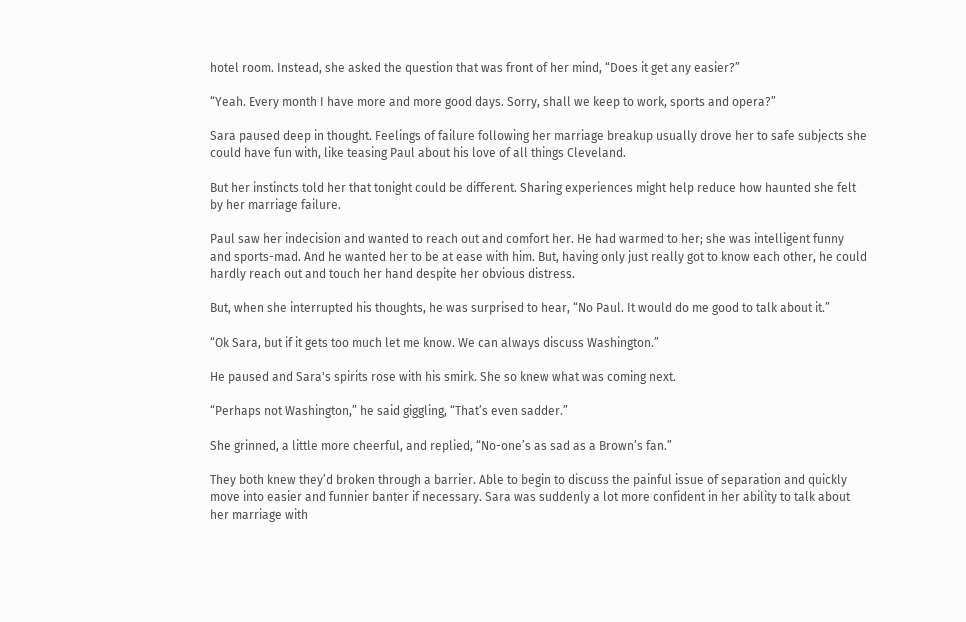hotel room. Instead, she asked the question that was front of her mind, “Does it get any easier?”

“Yeah. Every month I have more and more good days. Sorry, shall we keep to work, sports and opera?”

Sara paused deep in thought. Feelings of failure following her marriage breakup usually drove her to safe subjects she could have fun with, like teasing Paul about his love of all things Cleveland.

But her instincts told her that tonight could be different. Sharing experiences might help reduce how haunted she felt by her marriage failure.

Paul saw her indecision and wanted to reach out and comfort her. He had warmed to her; she was intelligent funny and sports-mad. And he wanted her to be at ease with him. But, having only just really got to know each other, he could hardly reach out and touch her hand despite her obvious distress.

But, when she interrupted his thoughts, he was surprised to hear, “No Paul. It would do me good to talk about it.”

“Ok Sara, but if it gets too much let me know. We can always discuss Washington.”

He paused and Sara's spirits rose with his smirk. She so knew what was coming next.

“Perhaps not Washington,” he said giggling, “That’s even sadder.”

She grinned, a little more cheerful, and replied, “No-one’s as sad as a Brown’s fan.”

They both knew they’d broken through a barrier. Able to begin to discuss the painful issue of separation and quickly move into easier and funnier banter if necessary. Sara was suddenly a lot more confident in her ability to talk about her marriage with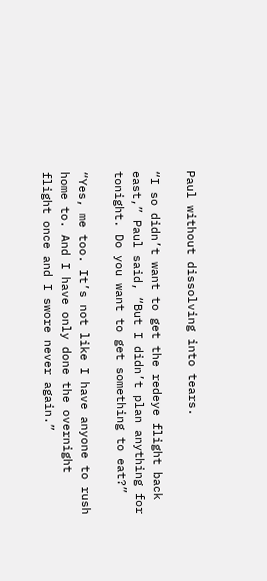Paul without dissolving into tears.

“I so didn’t want to get the redeye flight back east,” Paul said, “But I didn’t plan anything for tonight. Do you want to get something to eat?”

“Yes, me too. It’s not like I have anyone to rush home to. And I have only done the overnight flight once and I swore never again.”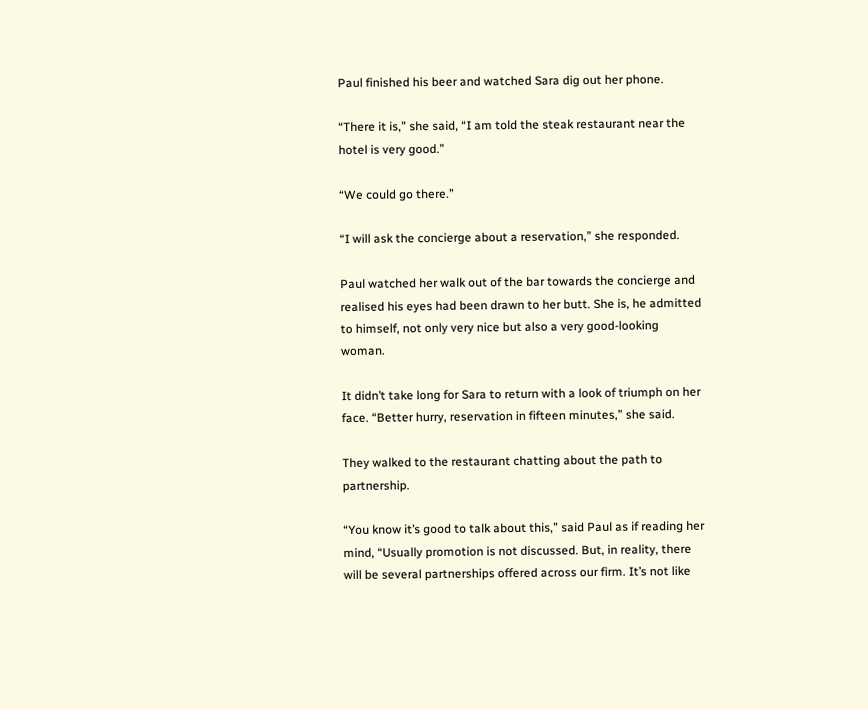Paul finished his beer and watched Sara dig out her phone.

“There it is,” she said, “I am told the steak restaurant near the hotel is very good.”

“We could go there.”

“I will ask the concierge about a reservation,” she responded.

Paul watched her walk out of the bar towards the concierge and realised his eyes had been drawn to her butt. She is, he admitted to himself, not only very nice but also a very good-looking woman.

It didn’t take long for Sara to return with a look of triumph on her face. “Better hurry, reservation in fifteen minutes,” she said.

They walked to the restaurant chatting about the path to partnership.

“You know it’s good to talk about this,” said Paul as if reading her mind, “Usually promotion is not discussed. But, in reality, there will be several partnerships offered across our firm. It’s not like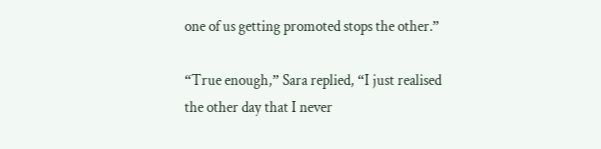one of us getting promoted stops the other.”

“True enough,” Sara replied, “I just realised the other day that I never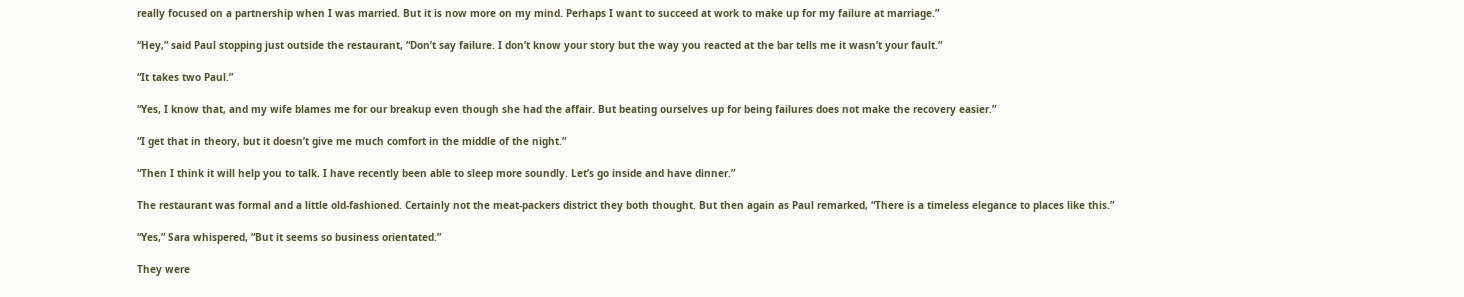really focused on a partnership when I was married. But it is now more on my mind. Perhaps I want to succeed at work to make up for my failure at marriage.”

“Hey,” said Paul stopping just outside the restaurant, “Don’t say failure. I don’t know your story but the way you reacted at the bar tells me it wasn’t your fault.”

“It takes two Paul.”

“Yes, I know that, and my wife blames me for our breakup even though she had the affair. But beating ourselves up for being failures does not make the recovery easier.”

“I get that in theory, but it doesn’t give me much comfort in the middle of the night.”

“Then I think it will help you to talk. I have recently been able to sleep more soundly. Let’s go inside and have dinner.”

The restaurant was formal and a little old-fashioned. Certainly not the meat-packers district they both thought. But then again as Paul remarked, “There is a timeless elegance to places like this.”

“Yes,” Sara whispered, “But it seems so business orientated.”

They were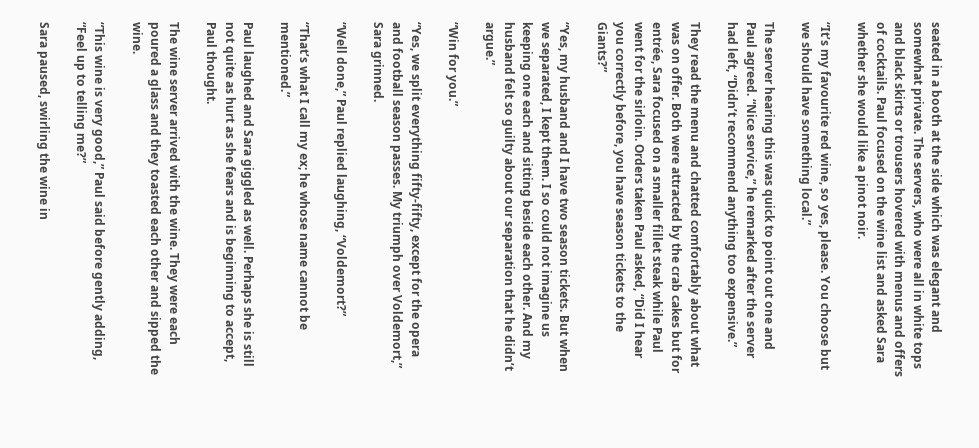seated in a booth at the side which was elegant and somewhat private. The servers, who were all in white tops and black skirts or trousers hovered with menus and offers of cocktails. Paul focused on the wine list and asked Sara whether she would like a pinot noir.

“It’s my favourite red wine, so yes, please. You choose but we should have something local.”

The server hearing this was quick to point out one and Paul agreed. “Nice service,” he remarked after the server had left, “Didn’t recommend anything too expensive.”

They read the menu and chatted comfortably about what was on offer. Both were attracted by the crab cakes but for entrée, Sara focused on a smaller fillet steak while Paul went for the sirloin. Orders taken Paul asked, “Did I hear you correctly before, you have season tickets to the Giants?”

“Yes, my husband and I have two season tickets. But when we separated, I kept them. I so could not imagine us keeping one each and sitting beside each other. And my husband felt so guilty about our separation that he didn’t argue.”

“Win for you.”

“Yes, we split everything fifty-fifty, except for the opera and football season passes. My triumph over Voldemort,” Sara grinned.

“Well done,” Paul replied laughing, “Voldemort?”

“That’s what I call my ex; he whose name cannot be mentioned.”

Paul laughed and Sara giggled as well. Perhaps she is still not quite as hurt as she fears and is beginning to accept, Paul thought.

The wine server arrived with the wine. They were each poured a glass and they toasted each other and sipped the wine.

“This wine is very good,” Paul said before gently adding, “Feel up to telling me?”

Sara paused, swirling the wine in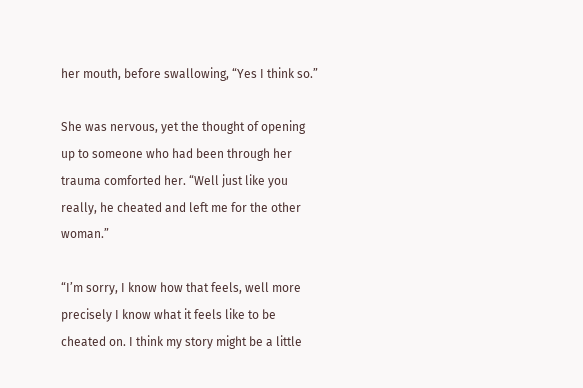her mouth, before swallowing, “Yes I think so.”

She was nervous, yet the thought of opening up to someone who had been through her trauma comforted her. “Well just like you really, he cheated and left me for the other woman.”

“I’m sorry, I know how that feels, well more precisely I know what it feels like to be cheated on. I think my story might be a little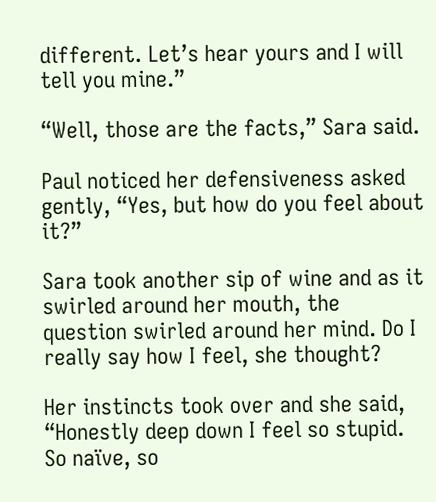different. Let’s hear yours and I will tell you mine.”

“Well, those are the facts,” Sara said.

Paul noticed her defensiveness asked gently, “Yes, but how do you feel about it?”

Sara took another sip of wine and as it swirled around her mouth, the question swirled around her mind. Do I really say how I feel, she thought?

Her instincts took over and she said, “Honestly deep down I feel so stupid. So naïve, so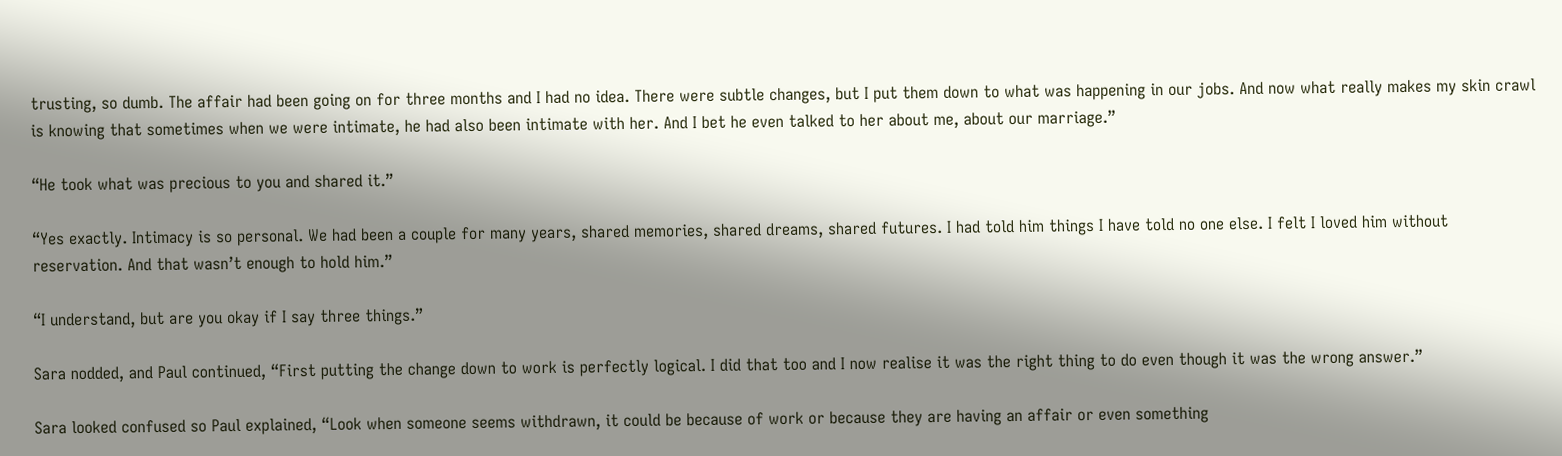trusting, so dumb. The affair had been going on for three months and I had no idea. There were subtle changes, but I put them down to what was happening in our jobs. And now what really makes my skin crawl is knowing that sometimes when we were intimate, he had also been intimate with her. And I bet he even talked to her about me, about our marriage.”

“He took what was precious to you and shared it.”

“Yes exactly. Intimacy is so personal. We had been a couple for many years, shared memories, shared dreams, shared futures. I had told him things I have told no one else. I felt I loved him without reservation. And that wasn’t enough to hold him.”

“I understand, but are you okay if I say three things.”

Sara nodded, and Paul continued, “First putting the change down to work is perfectly logical. I did that too and I now realise it was the right thing to do even though it was the wrong answer.”

Sara looked confused so Paul explained, “Look when someone seems withdrawn, it could be because of work or because they are having an affair or even something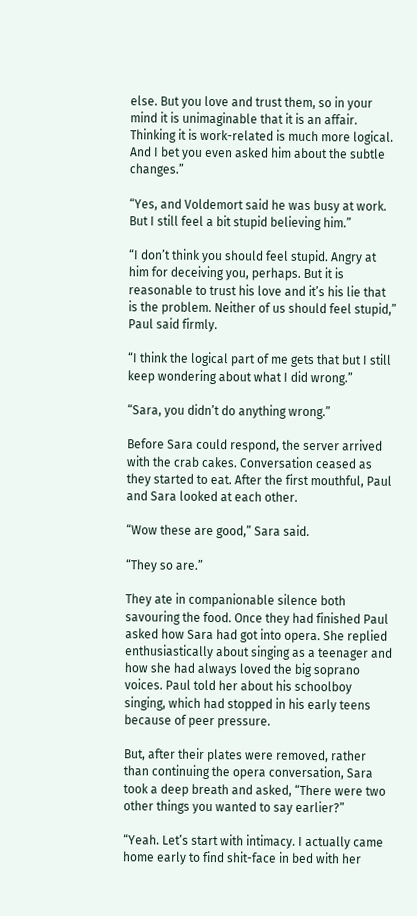else. But you love and trust them, so in your mind it is unimaginable that it is an affair. Thinking it is work-related is much more logical. And I bet you even asked him about the subtle changes.”

“Yes, and Voldemort said he was busy at work. But I still feel a bit stupid believing him.”

“I don’t think you should feel stupid. Angry at him for deceiving you, perhaps. But it is reasonable to trust his love and it’s his lie that is the problem. Neither of us should feel stupid,” Paul said firmly.

“I think the logical part of me gets that but I still keep wondering about what I did wrong.”

“Sara, you didn’t do anything wrong.”

Before Sara could respond, the server arrived with the crab cakes. Conversation ceased as they started to eat. After the first mouthful, Paul and Sara looked at each other.

“Wow these are good,” Sara said.

“They so are.”

They ate in companionable silence both savouring the food. Once they had finished Paul asked how Sara had got into opera. She replied enthusiastically about singing as a teenager and how she had always loved the big soprano voices. Paul told her about his schoolboy singing, which had stopped in his early teens because of peer pressure.

But, after their plates were removed, rather than continuing the opera conversation, Sara took a deep breath and asked, “There were two other things you wanted to say earlier?”

“Yeah. Let’s start with intimacy. I actually came home early to find shit-face in bed with her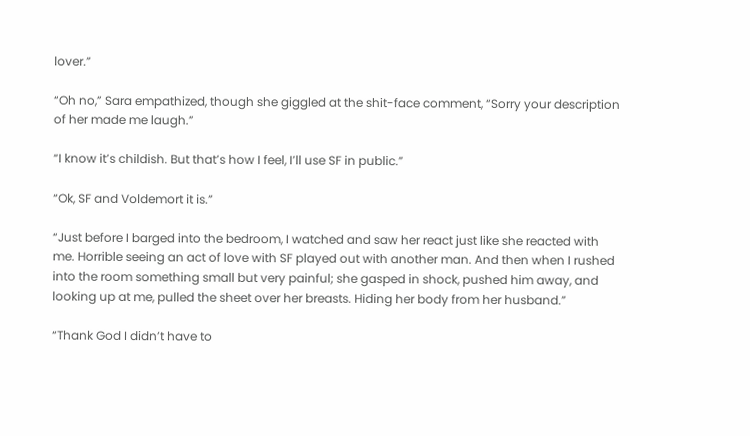lover.”

“Oh no,” Sara empathized, though she giggled at the shit-face comment, “Sorry your description of her made me laugh.”

“I know it’s childish. But that’s how I feel, I’ll use SF in public.”

“Ok, SF and Voldemort it is.”

“Just before I barged into the bedroom, I watched and saw her react just like she reacted with me. Horrible seeing an act of love with SF played out with another man. And then when I rushed into the room something small but very painful; she gasped in shock, pushed him away, and looking up at me, pulled the sheet over her breasts. Hiding her body from her husband.”

“Thank God I didn’t have to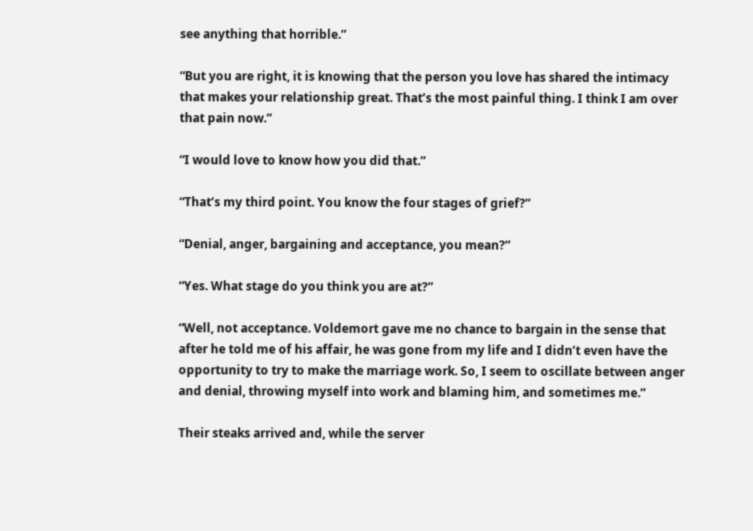see anything that horrible.”

“But you are right, it is knowing that the person you love has shared the intimacy that makes your relationship great. That’s the most painful thing. I think I am over that pain now.”

“I would love to know how you did that.”

“That’s my third point. You know the four stages of grief?”

“Denial, anger, bargaining and acceptance, you mean?”

“Yes. What stage do you think you are at?”

“Well, not acceptance. Voldemort gave me no chance to bargain in the sense that after he told me of his affair, he was gone from my life and I didn’t even have the opportunity to try to make the marriage work. So, I seem to oscillate between anger and denial, throwing myself into work and blaming him, and sometimes me.”

Their steaks arrived and, while the server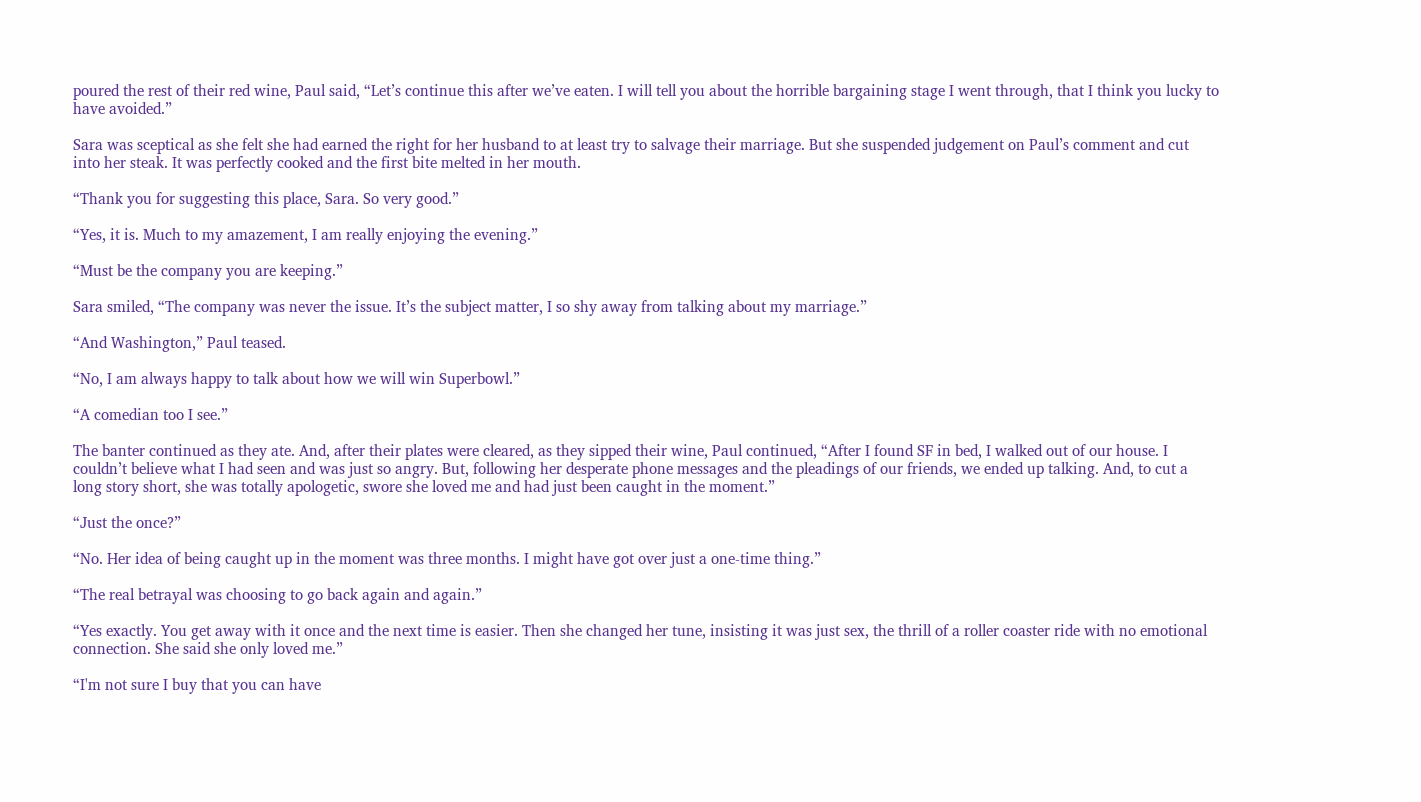poured the rest of their red wine, Paul said, “Let’s continue this after we’ve eaten. I will tell you about the horrible bargaining stage I went through, that I think you lucky to have avoided.”

Sara was sceptical as she felt she had earned the right for her husband to at least try to salvage their marriage. But she suspended judgement on Paul’s comment and cut into her steak. It was perfectly cooked and the first bite melted in her mouth.

“Thank you for suggesting this place, Sara. So very good.”

“Yes, it is. Much to my amazement, I am really enjoying the evening.”

“Must be the company you are keeping.”

Sara smiled, “The company was never the issue. It’s the subject matter, I so shy away from talking about my marriage.”

“And Washington,” Paul teased.

“No, I am always happy to talk about how we will win Superbowl.”

“A comedian too I see.”

The banter continued as they ate. And, after their plates were cleared, as they sipped their wine, Paul continued, “After I found SF in bed, I walked out of our house. I couldn’t believe what I had seen and was just so angry. But, following her desperate phone messages and the pleadings of our friends, we ended up talking. And, to cut a long story short, she was totally apologetic, swore she loved me and had just been caught in the moment.”

“Just the once?”

“No. Her idea of being caught up in the moment was three months. I might have got over just a one-time thing.”

“The real betrayal was choosing to go back again and again.”

“Yes exactly. You get away with it once and the next time is easier. Then she changed her tune, insisting it was just sex, the thrill of a roller coaster ride with no emotional connection. She said she only loved me.”

“I'm not sure I buy that you can have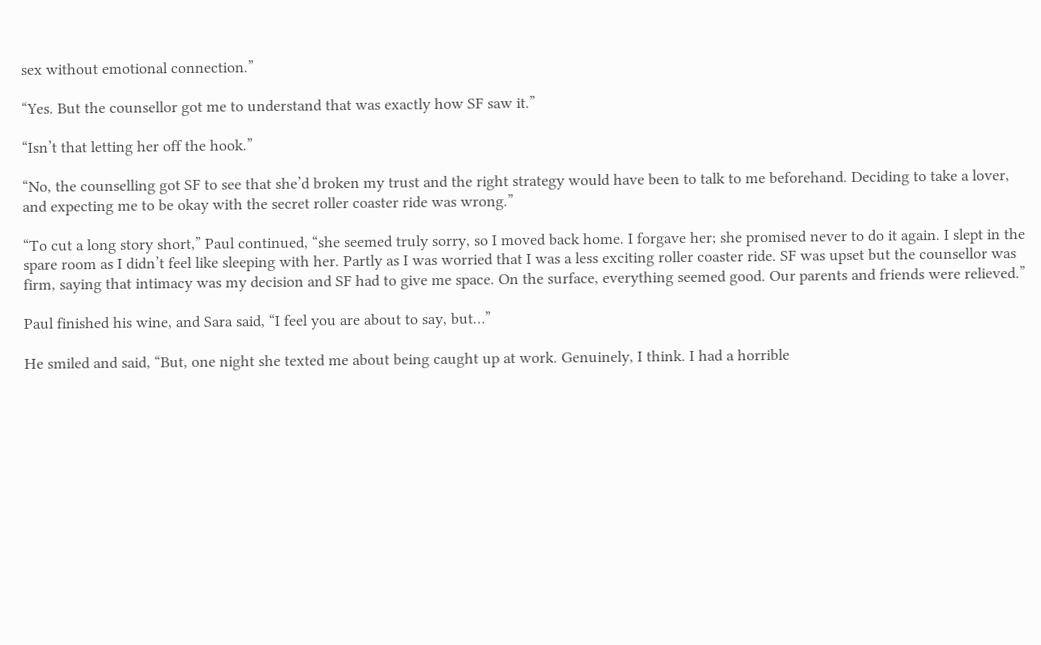sex without emotional connection.”

“Yes. But the counsellor got me to understand that was exactly how SF saw it.”

“Isn’t that letting her off the hook.”

“No, the counselling got SF to see that she’d broken my trust and the right strategy would have been to talk to me beforehand. Deciding to take a lover, and expecting me to be okay with the secret roller coaster ride was wrong.”

“To cut a long story short,” Paul continued, “she seemed truly sorry, so I moved back home. I forgave her; she promised never to do it again. I slept in the spare room as I didn’t feel like sleeping with her. Partly as I was worried that I was a less exciting roller coaster ride. SF was upset but the counsellor was firm, saying that intimacy was my decision and SF had to give me space. On the surface, everything seemed good. Our parents and friends were relieved.”

Paul finished his wine, and Sara said, “I feel you are about to say, but…”

He smiled and said, “But, one night she texted me about being caught up at work. Genuinely, I think. I had a horrible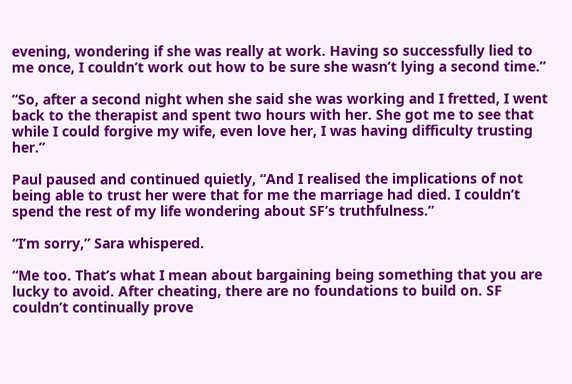evening, wondering if she was really at work. Having so successfully lied to me once, I couldn’t work out how to be sure she wasn’t lying a second time.”

“So, after a second night when she said she was working and I fretted, I went back to the therapist and spent two hours with her. She got me to see that while I could forgive my wife, even love her, I was having difficulty trusting her.”

Paul paused and continued quietly, “And I realised the implications of not being able to trust her were that for me the marriage had died. I couldn’t spend the rest of my life wondering about SF’s truthfulness.”

“I’m sorry,” Sara whispered.

“Me too. That’s what I mean about bargaining being something that you are lucky to avoid. After cheating, there are no foundations to build on. SF couldn’t continually prove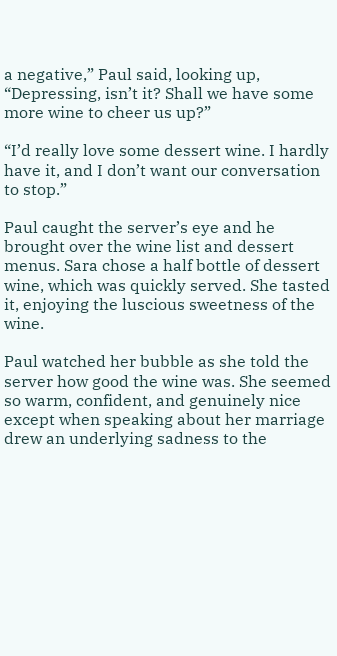a negative,” Paul said, looking up, “Depressing, isn’t it? Shall we have some more wine to cheer us up?”

“I’d really love some dessert wine. I hardly have it, and I don’t want our conversation to stop.”

Paul caught the server’s eye and he brought over the wine list and dessert menus. Sara chose a half bottle of dessert wine, which was quickly served. She tasted it, enjoying the luscious sweetness of the wine.

Paul watched her bubble as she told the server how good the wine was. She seemed so warm, confident, and genuinely nice except when speaking about her marriage drew an underlying sadness to the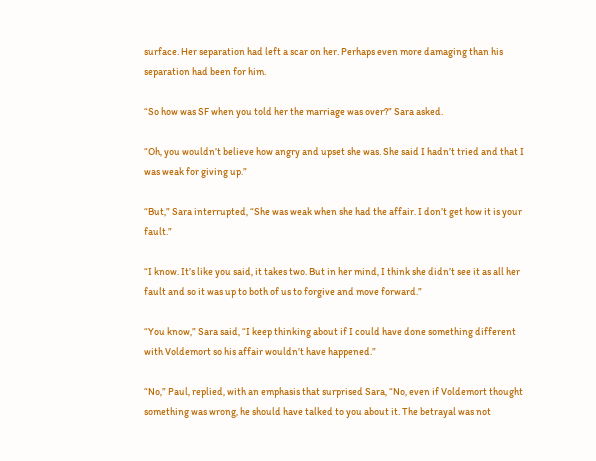surface. Her separation had left a scar on her. Perhaps even more damaging than his separation had been for him.

“So how was SF when you told her the marriage was over?” Sara asked.

“Oh, you wouldn’t believe how angry and upset she was. She said I hadn’t tried and that I was weak for giving up.”

“But,” Sara interrupted, “She was weak when she had the affair. I don’t get how it is your fault.”

“I know. It’s like you said, it takes two. But in her mind, I think she didn’t see it as all her fault and so it was up to both of us to forgive and move forward.”

“You know,” Sara said, “I keep thinking about if I could have done something different with Voldemort so his affair wouldn’t have happened.”

“No,” Paul, replied, with an emphasis that surprised Sara, “No, even if Voldemort thought something was wrong, he should have talked to you about it. The betrayal was not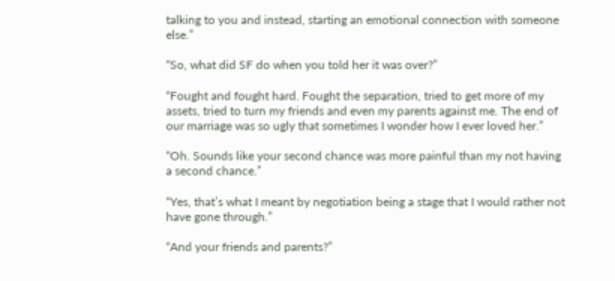talking to you and instead, starting an emotional connection with someone else.”

“So, what did SF do when you told her it was over?”

“Fought and fought hard. Fought the separation, tried to get more of my assets, tried to turn my friends and even my parents against me. The end of our marriage was so ugly that sometimes I wonder how I ever loved her.”

“Oh. Sounds like your second chance was more painful than my not having a second chance.”

“Yes, that’s what I meant by negotiation being a stage that I would rather not have gone through.”

“And your friends and parents?”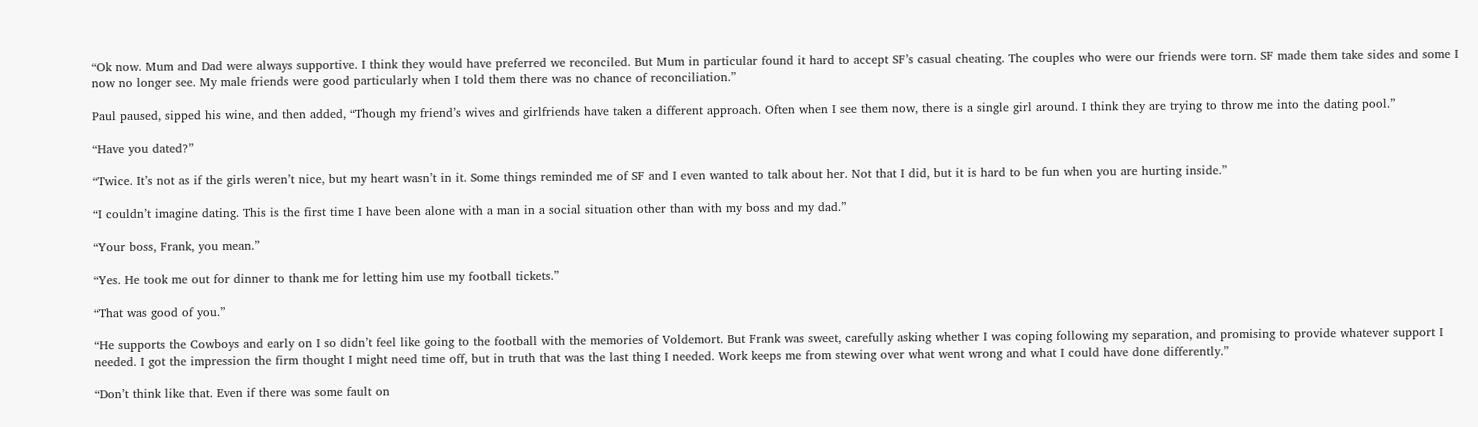“Ok now. Mum and Dad were always supportive. I think they would have preferred we reconciled. But Mum in particular found it hard to accept SF’s casual cheating. The couples who were our friends were torn. SF made them take sides and some I now no longer see. My male friends were good particularly when I told them there was no chance of reconciliation.”

Paul paused, sipped his wine, and then added, “Though my friend’s wives and girlfriends have taken a different approach. Often when I see them now, there is a single girl around. I think they are trying to throw me into the dating pool.”

“Have you dated?”

“Twice. It’s not as if the girls weren’t nice, but my heart wasn’t in it. Some things reminded me of SF and I even wanted to talk about her. Not that I did, but it is hard to be fun when you are hurting inside.”

“I couldn’t imagine dating. This is the first time I have been alone with a man in a social situation other than with my boss and my dad.”

“Your boss, Frank, you mean.”

“Yes. He took me out for dinner to thank me for letting him use my football tickets.”

“That was good of you.”

“He supports the Cowboys and early on I so didn’t feel like going to the football with the memories of Voldemort. But Frank was sweet, carefully asking whether I was coping following my separation, and promising to provide whatever support I needed. I got the impression the firm thought I might need time off, but in truth that was the last thing I needed. Work keeps me from stewing over what went wrong and what I could have done differently.”

“Don’t think like that. Even if there was some fault on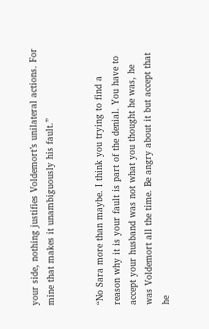your side, nothing justifies Voldemort’s unilateral actions. For mine that makes it unambiguously his fault.”


“No Sara more than maybe. I think you trying to find a reason why it is your fault is part of the denial. You have to accept your husband was not what you thought he was, he was Voldemort all the time. Be angry about it but accept that he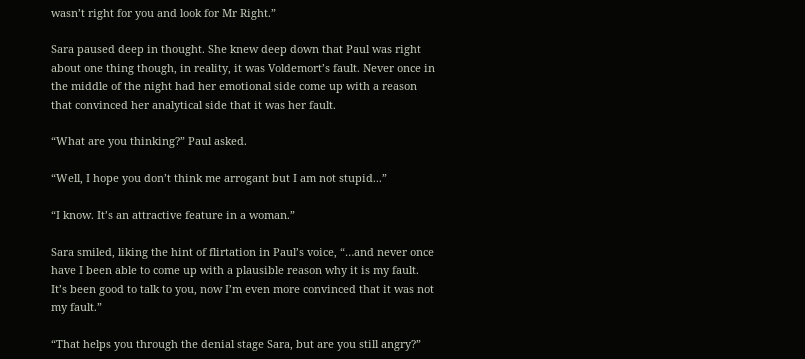wasn’t right for you and look for Mr Right.”

Sara paused deep in thought. She knew deep down that Paul was right about one thing though, in reality, it was Voldemort’s fault. Never once in the middle of the night had her emotional side come up with a reason that convinced her analytical side that it was her fault.

“What are you thinking?” Paul asked.

“Well, I hope you don’t think me arrogant but I am not stupid...”

“I know. It’s an attractive feature in a woman.”

Sara smiled, liking the hint of flirtation in Paul’s voice, “…and never once have I been able to come up with a plausible reason why it is my fault. It’s been good to talk to you, now I’m even more convinced that it was not my fault.”

“That helps you through the denial stage Sara, but are you still angry?”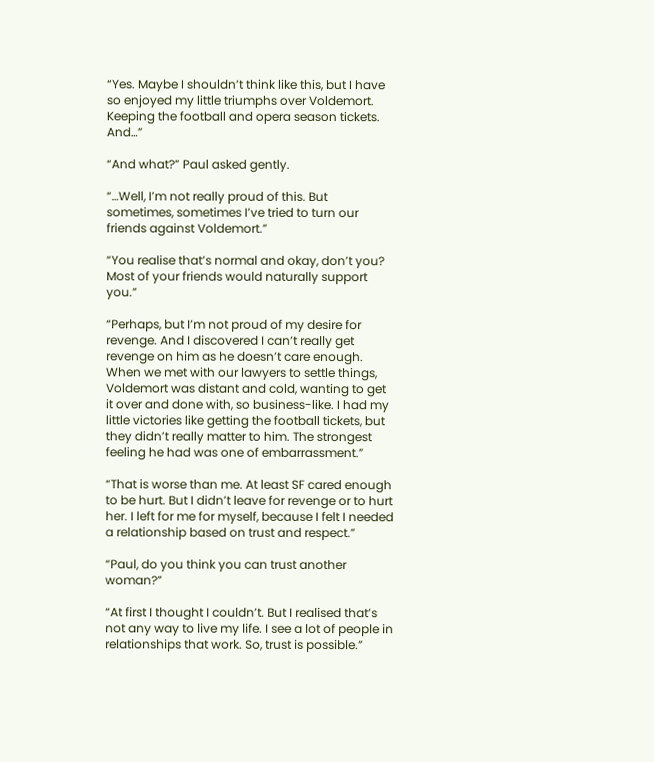“Yes. Maybe I shouldn’t think like this, but I have so enjoyed my little triumphs over Voldemort. Keeping the football and opera season tickets. And…”

“And what?” Paul asked gently.

“…Well, I’m not really proud of this. But sometimes, sometimes I’ve tried to turn our friends against Voldemort.”

“You realise that’s normal and okay, don’t you? Most of your friends would naturally support you.”

“Perhaps, but I’m not proud of my desire for revenge. And I discovered I can’t really get revenge on him as he doesn’t care enough. When we met with our lawyers to settle things, Voldemort was distant and cold, wanting to get it over and done with, so business-like. I had my little victories like getting the football tickets, but they didn’t really matter to him. The strongest feeling he had was one of embarrassment.”

“That is worse than me. At least SF cared enough to be hurt. But I didn’t leave for revenge or to hurt her. I left for me for myself, because I felt I needed a relationship based on trust and respect.”

“Paul, do you think you can trust another woman?”

“At first I thought I couldn’t. But I realised that’s not any way to live my life. I see a lot of people in relationships that work. So, trust is possible.”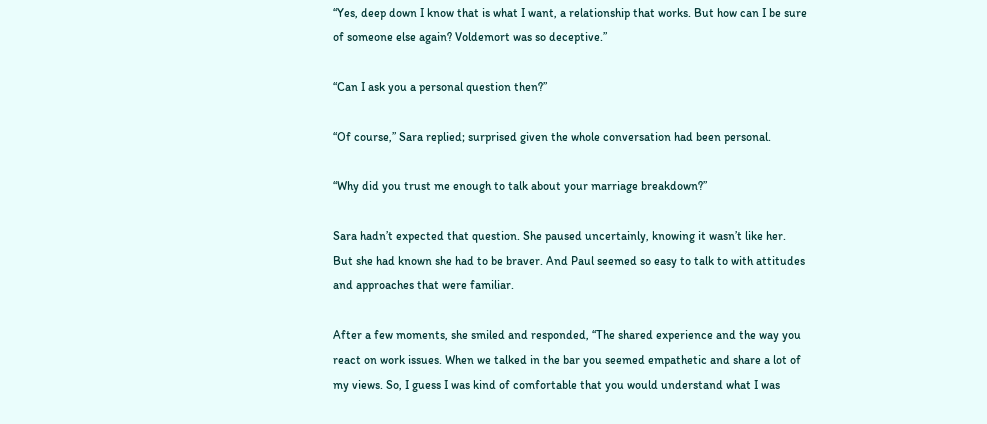“Yes, deep down I know that is what I want, a relationship that works. But how can I be sure of someone else again? Voldemort was so deceptive.”

“Can I ask you a personal question then?”

“Of course,” Sara replied; surprised given the whole conversation had been personal.

“Why did you trust me enough to talk about your marriage breakdown?”

Sara hadn’t expected that question. She paused uncertainly, knowing it wasn’t like her. But she had known she had to be braver. And Paul seemed so easy to talk to with attitudes and approaches that were familiar.

After a few moments, she smiled and responded, “The shared experience and the way you react on work issues. When we talked in the bar you seemed empathetic and share a lot of my views. So, I guess I was kind of comfortable that you would understand what I was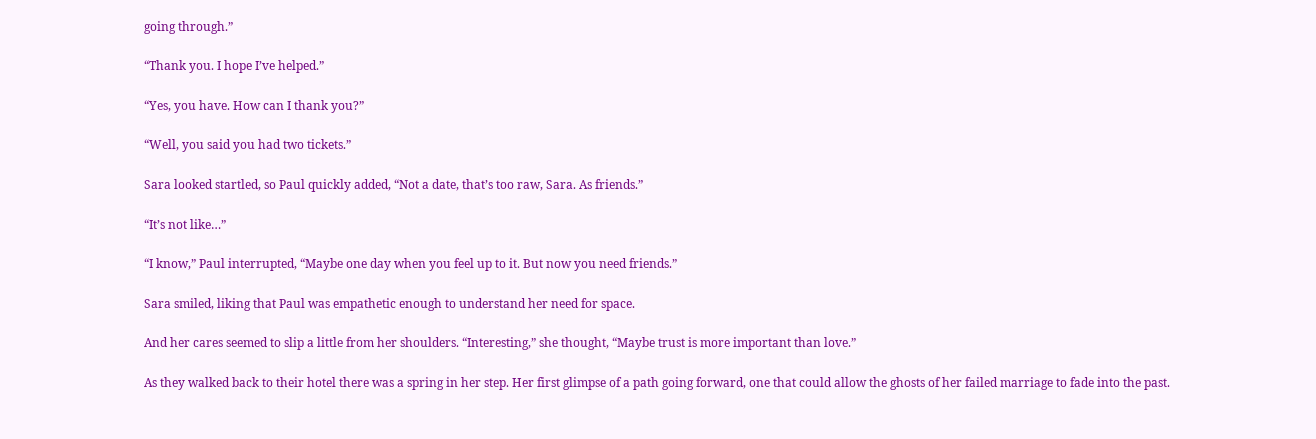going through.”

“Thank you. I hope I’ve helped.”

“Yes, you have. How can I thank you?”

“Well, you said you had two tickets.”

Sara looked startled, so Paul quickly added, “Not a date, that’s too raw, Sara. As friends.”

“It’s not like…”

“I know,” Paul interrupted, “Maybe one day when you feel up to it. But now you need friends.”

Sara smiled, liking that Paul was empathetic enough to understand her need for space.

And her cares seemed to slip a little from her shoulders. “Interesting,” she thought, “Maybe trust is more important than love.”

As they walked back to their hotel there was a spring in her step. Her first glimpse of a path going forward, one that could allow the ghosts of her failed marriage to fade into the past.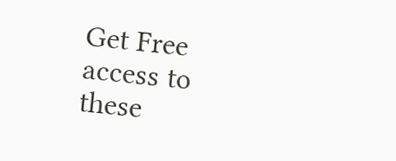Get Free access to these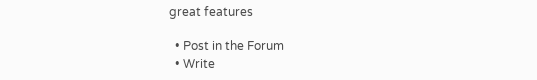great features

  • Post in the Forum
  • Write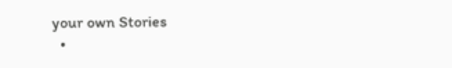your own Stories
  •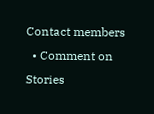Contact members
  • Comment on Stories